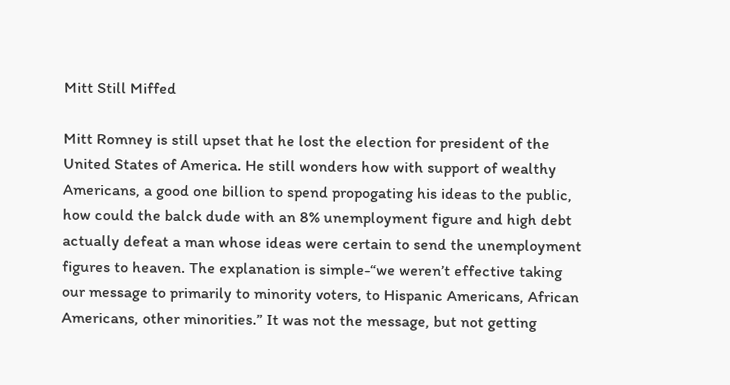Mitt Still Miffed

Mitt Romney is still upset that he lost the election for president of the United States of America. He still wonders how with support of wealthy Americans, a good one billion to spend propogating his ideas to the public, how could the balck dude with an 8% unemployment figure and high debt actually defeat a man whose ideas were certain to send the unemployment figures to heaven. The explanation is simple-“we weren’t effective taking our message to primarily to minority voters, to Hispanic Americans, African Americans, other minorities.” It was not the message, but not getting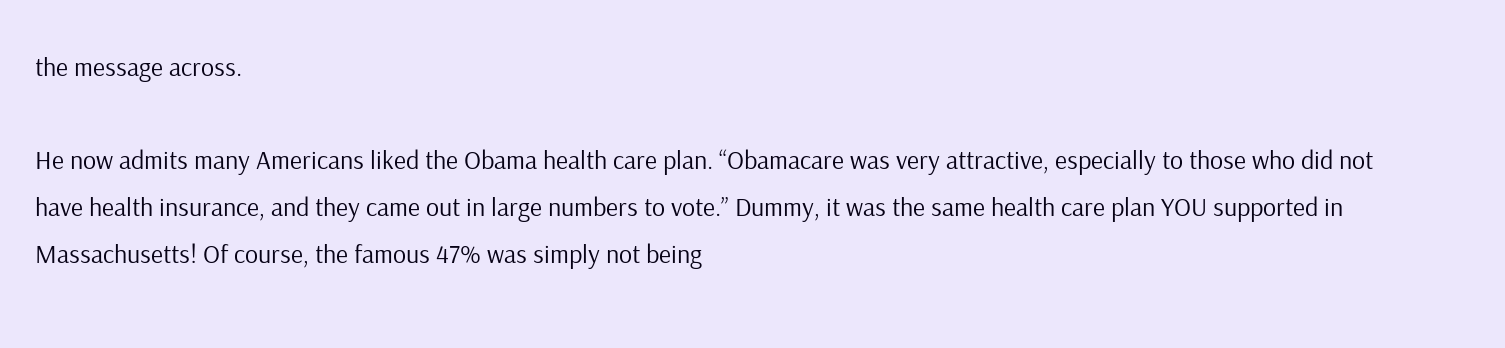the message across.

He now admits many Americans liked the Obama health care plan. “Obamacare was very attractive, especially to those who did not have health insurance, and they came out in large numbers to vote.” Dummy, it was the same health care plan YOU supported in Massachusetts! Of course, the famous 47% was simply not being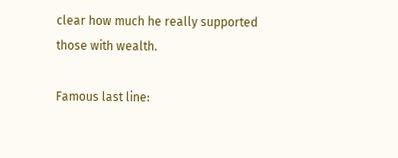clear how much he really supported those with wealth.

Famous last line: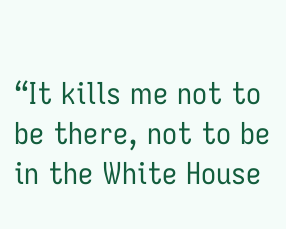“It kills me not to be there, not to be in the White House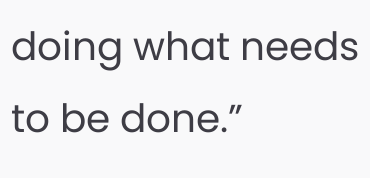doing what needs to be done.”